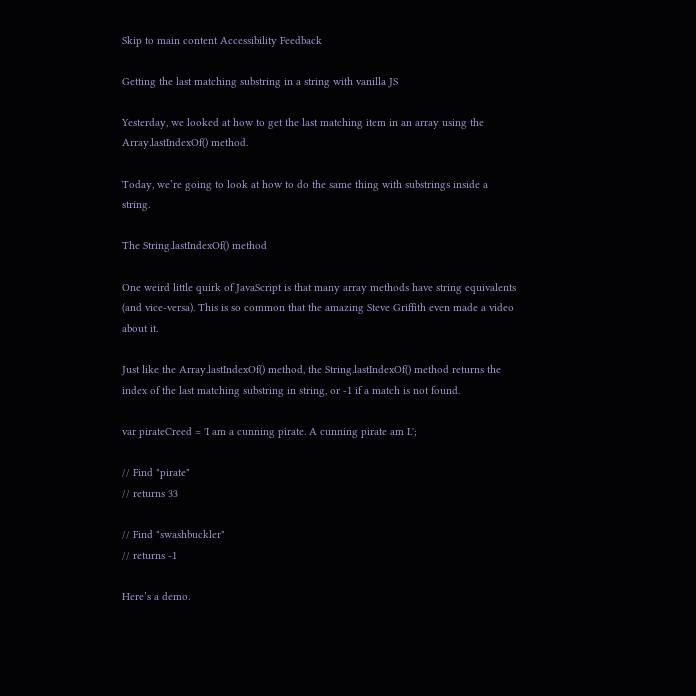Skip to main content Accessibility Feedback

Getting the last matching substring in a string with vanilla JS

Yesterday, we looked at how to get the last matching item in an array using the Array.lastIndexOf() method.

Today, we’re going to look at how to do the same thing with substrings inside a string.

The String.lastIndexOf() method

One weird little quirk of JavaScript is that many array methods have string equivalents (and vice-versa). This is so common that the amazing Steve Griffith even made a video about it.

Just like the Array.lastIndexOf() method, the String.lastIndexOf() method returns the index of the last matching substring in string, or -1 if a match is not found.

var pirateCreed = 'I am a cunning pirate. A cunning pirate am I.';

// Find "pirate"
// returns 33

// Find "swashbuckler"
// returns -1

Here’s a demo.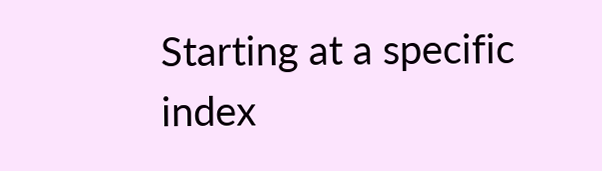Starting at a specific index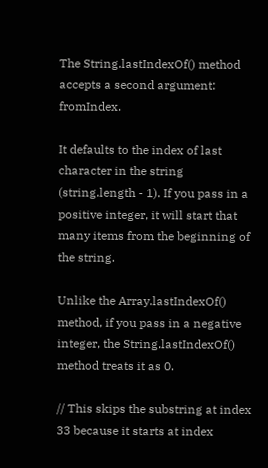The String.lastIndexOf() method accepts a second argument: fromIndex.

It defaults to the index of last character in the string (string.length - 1). If you pass in a positive integer, it will start that many items from the beginning of the string.

Unlike the Array.lastIndexOf() method, if you pass in a negative integer, the String.lastIndexOf() method treats it as 0.

// This skips the substring at index 33 because it starts at index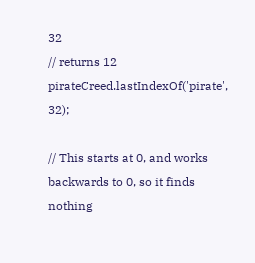32
// returns 12
pirateCreed.lastIndexOf('pirate', 32);

// This starts at 0, and works backwards to 0, so it finds nothing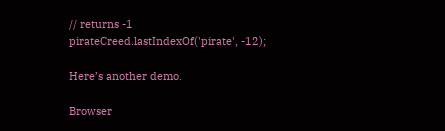// returns -1
pirateCreed.lastIndexOf('pirate', -12);

Here’s another demo.

Browser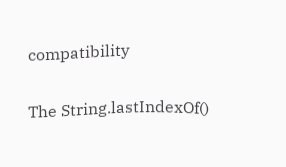compatibility

The String.lastIndexOf()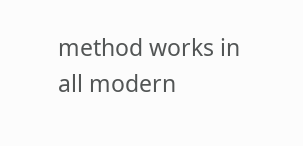method works in all modern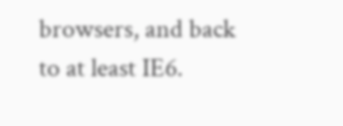browsers, and back to at least IE6.